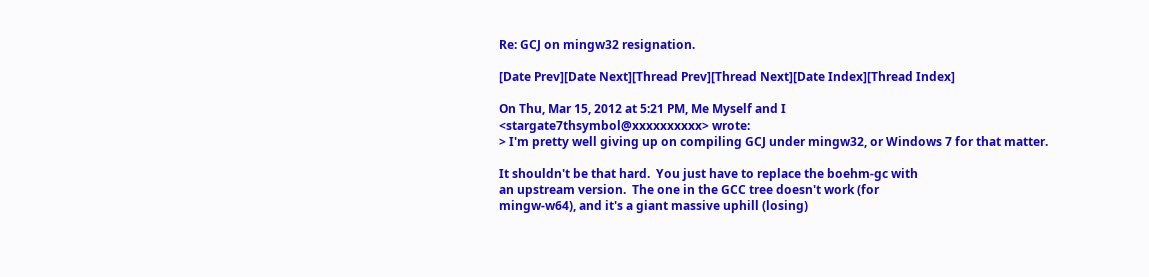Re: GCJ on mingw32 resignation.

[Date Prev][Date Next][Thread Prev][Thread Next][Date Index][Thread Index]

On Thu, Mar 15, 2012 at 5:21 PM, Me Myself and I
<stargate7thsymbol@xxxxxxxxxx> wrote:
> I'm pretty well giving up on compiling GCJ under mingw32, or Windows 7 for that matter.

It shouldn't be that hard.  You just have to replace the boehm-gc with
an upstream version.  The one in the GCC tree doesn't work (for
mingw-w64), and it's a giant massive uphill (losing)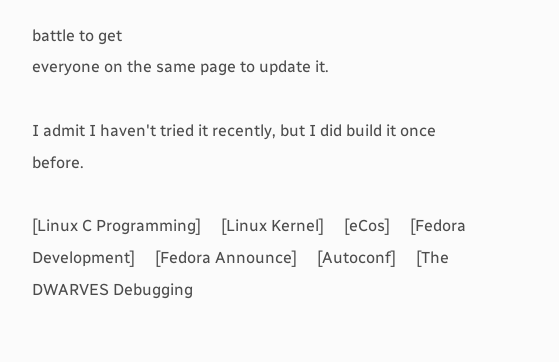battle to get
everyone on the same page to update it.

I admit I haven't tried it recently, but I did build it once before.

[Linux C Programming]     [Linux Kernel]     [eCos]     [Fedora Development]     [Fedora Announce]     [Autoconf]     [The DWARVES Debugging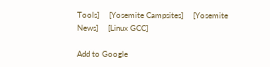Tools]     [Yosemite Campsites]     [Yosemite News]     [Linux GCC]

Add to Google